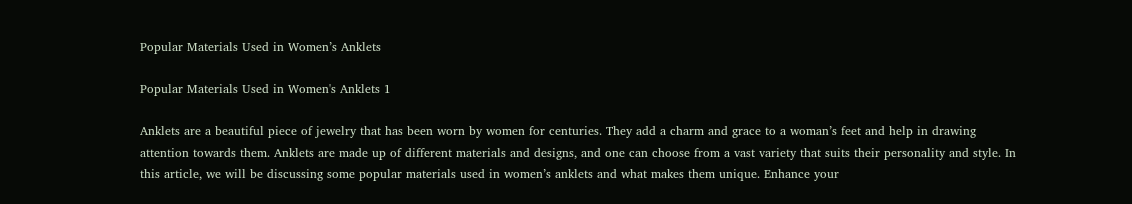Popular Materials Used in Women’s Anklets

Popular Materials Used in Women's Anklets 1

Anklets are a beautiful piece of jewelry that has been worn by women for centuries. They add a charm and grace to a woman’s feet and help in drawing attention towards them. Anklets are made up of different materials and designs, and one can choose from a vast variety that suits their personality and style. In this article, we will be discussing some popular materials used in women’s anklets and what makes them unique. Enhance your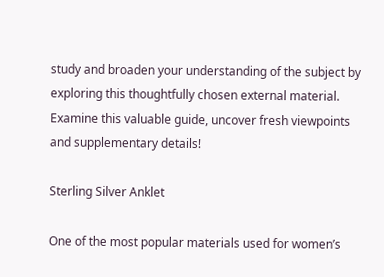study and broaden your understanding of the subject by exploring this thoughtfully chosen external material. Examine this valuable guide, uncover fresh viewpoints and supplementary details!

Sterling Silver Anklet

One of the most popular materials used for women’s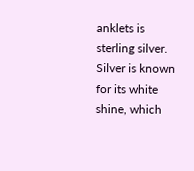anklets is sterling silver. Silver is known for its white shine, which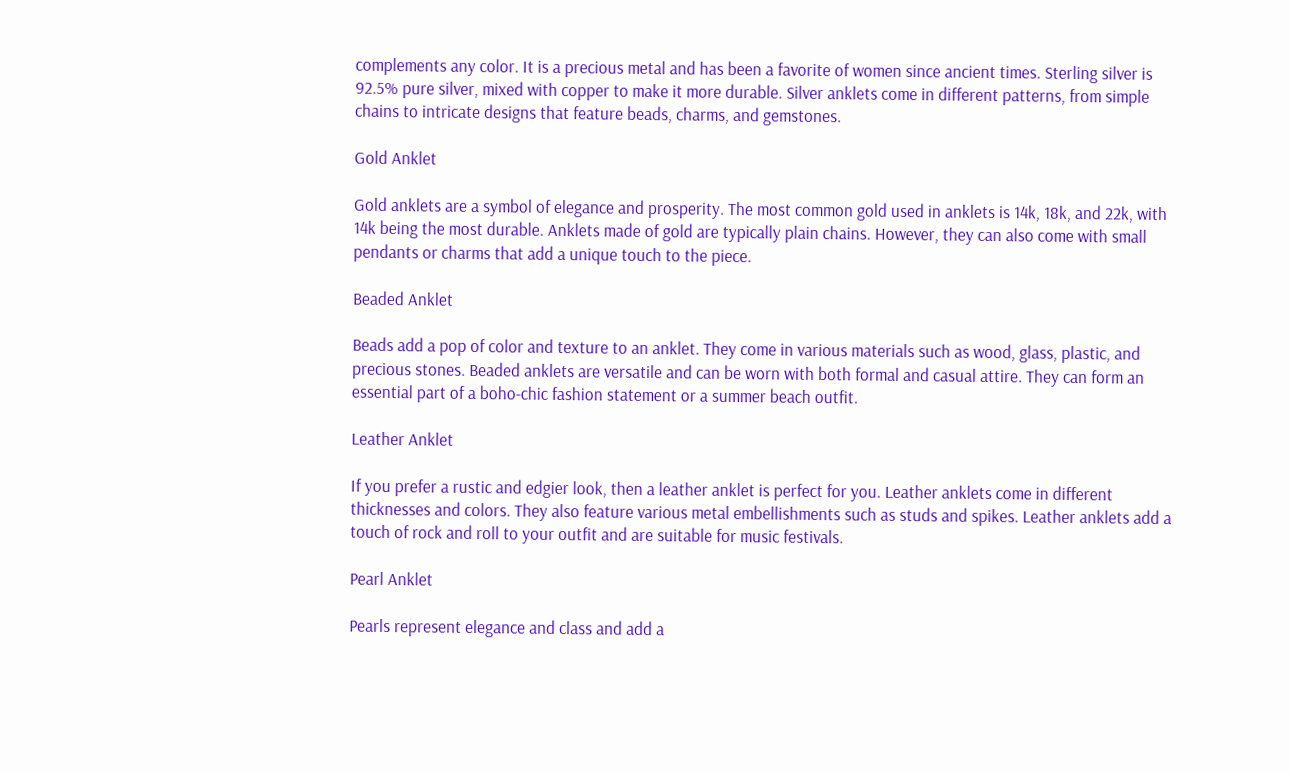complements any color. It is a precious metal and has been a favorite of women since ancient times. Sterling silver is 92.5% pure silver, mixed with copper to make it more durable. Silver anklets come in different patterns, from simple chains to intricate designs that feature beads, charms, and gemstones.

Gold Anklet

Gold anklets are a symbol of elegance and prosperity. The most common gold used in anklets is 14k, 18k, and 22k, with 14k being the most durable. Anklets made of gold are typically plain chains. However, they can also come with small pendants or charms that add a unique touch to the piece.

Beaded Anklet

Beads add a pop of color and texture to an anklet. They come in various materials such as wood, glass, plastic, and precious stones. Beaded anklets are versatile and can be worn with both formal and casual attire. They can form an essential part of a boho-chic fashion statement or a summer beach outfit.

Leather Anklet

If you prefer a rustic and edgier look, then a leather anklet is perfect for you. Leather anklets come in different thicknesses and colors. They also feature various metal embellishments such as studs and spikes. Leather anklets add a touch of rock and roll to your outfit and are suitable for music festivals.

Pearl Anklet

Pearls represent elegance and class and add a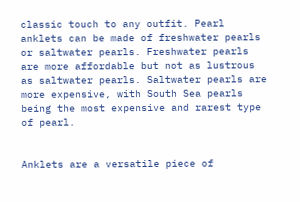classic touch to any outfit. Pearl anklets can be made of freshwater pearls or saltwater pearls. Freshwater pearls are more affordable but not as lustrous as saltwater pearls. Saltwater pearls are more expensive, with South Sea pearls being the most expensive and rarest type of pearl.


Anklets are a versatile piece of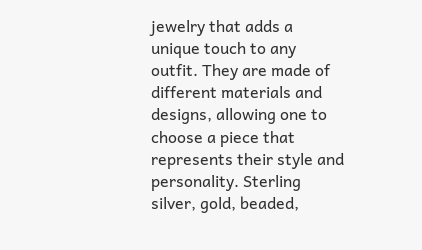jewelry that adds a unique touch to any outfit. They are made of different materials and designs, allowing one to choose a piece that represents their style and personality. Sterling silver, gold, beaded,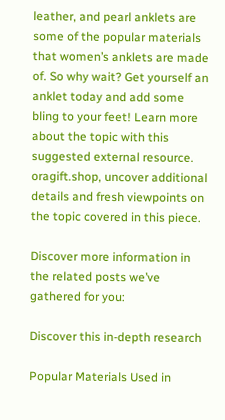leather, and pearl anklets are some of the popular materials that women’s anklets are made of. So why wait? Get yourself an anklet today and add some bling to your feet! Learn more about the topic with this suggested external resource. oragift.shop, uncover additional details and fresh viewpoints on the topic covered in this piece.

Discover more information in the related posts we’ve gathered for you:

Discover this in-depth research

Popular Materials Used in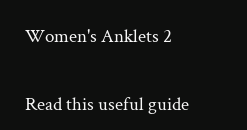Women's Anklets 2

Read this useful guide